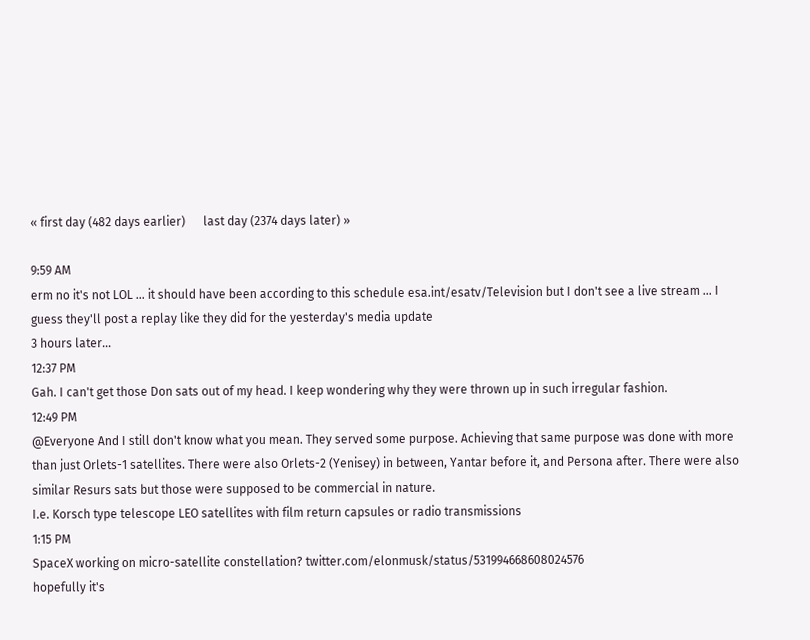« first day (482 days earlier)      last day (2374 days later) »

9:59 AM
erm no it's not LOL ... it should have been according to this schedule esa.int/esatv/Television but I don't see a live stream ... I guess they'll post a replay like they did for the yesterday's media update
3 hours later…
12:37 PM
Gah. I can't get those Don sats out of my head. I keep wondering why they were thrown up in such irregular fashion.
12:49 PM
@Everyone And I still don't know what you mean. They served some purpose. Achieving that same purpose was done with more than just Orlets-1 satellites. There were also Orlets-2 (Yenisey) in between, Yantar before it, and Persona after. There were also similar Resurs sats but those were supposed to be commercial in nature.
I.e. Korsch type telescope LEO satellites with film return capsules or radio transmissions
1:15 PM
SpaceX working on micro-satellite constellation? twitter.com/elonmusk/status/531994668608024576
hopefully it's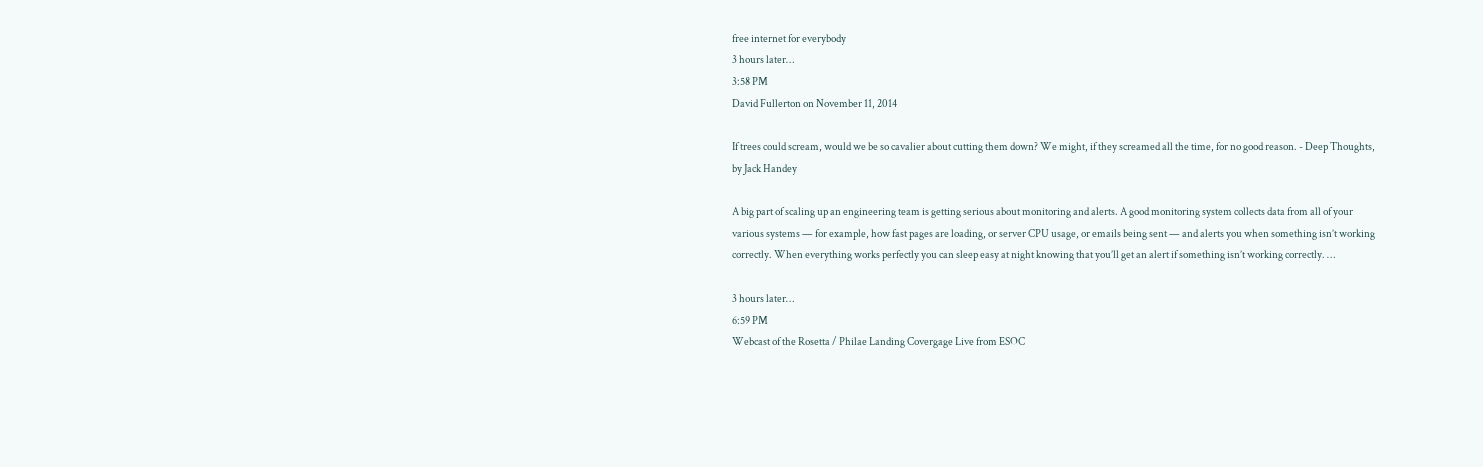free internet for everybody
3 hours later…
3:58 PM
David Fullerton on November 11, 2014

If trees could scream, would we be so cavalier about cutting them down? We might, if they screamed all the time, for no good reason. - Deep Thoughts, by Jack Handey

A big part of scaling up an engineering team is getting serious about monitoring and alerts. A good monitoring system collects data from all of your various systems — for example, how fast pages are loading, or server CPU usage, or emails being sent — and alerts you when something isn’t working correctly. When everything works perfectly you can sleep easy at night knowing that you’ll get an alert if something isn’t working correctly. …

3 hours later…
6:59 PM
Webcast of the Rosetta / Philae Landing Covergage Live from ESOC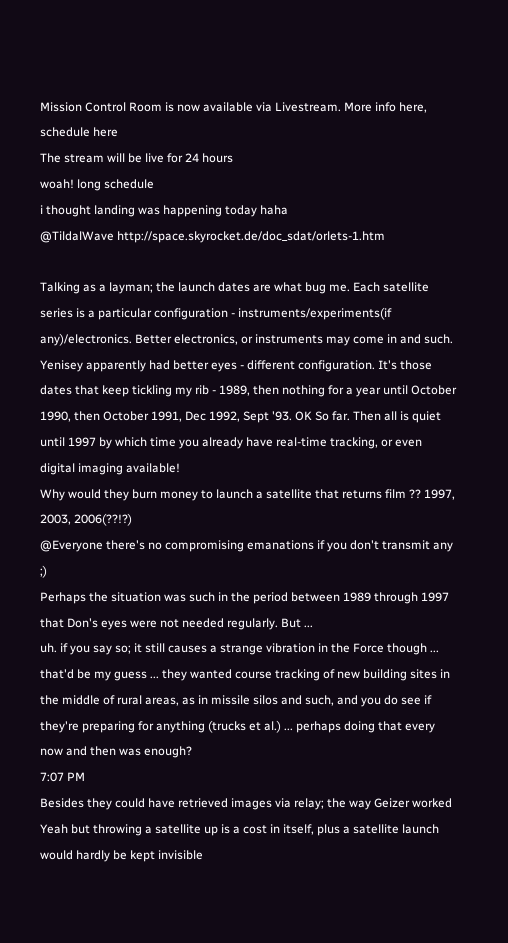Mission Control Room is now available via Livestream. More info here, schedule here
The stream will be live for 24 hours
woah! long schedule
i thought landing was happening today haha
@TildalWave http://space.skyrocket.de/doc_sdat/orlets-1.htm

Talking as a layman; the launch dates are what bug me. Each satellite series is a particular configuration - instruments/experiments(if any)/electronics. Better electronics, or instruments may come in and such. Yenisey apparently had better eyes - different configuration. It's those dates that keep tickling my rib - 1989, then nothing for a year until October 1990, then October 1991, Dec 1992, Sept '93. OK So far. Then all is quiet until 1997 by which time you already have real-time tracking, or even digital imaging available!
Why would they burn money to launch a satellite that returns film ?? 1997, 2003, 2006(??!?)
@Everyone there's no compromising emanations if you don't transmit any ;)
Perhaps the situation was such in the period between 1989 through 1997 that Don's eyes were not needed regularly. But ...
uh. if you say so; it still causes a strange vibration in the Force though ...
that'd be my guess ... they wanted course tracking of new building sites in the middle of rural areas, as in missile silos and such, and you do see if they're preparing for anything (trucks et al.) ... perhaps doing that every now and then was enough?
7:07 PM
Besides they could have retrieved images via relay; the way Geizer worked
Yeah but throwing a satellite up is a cost in itself, plus a satellite launch would hardly be kept invisible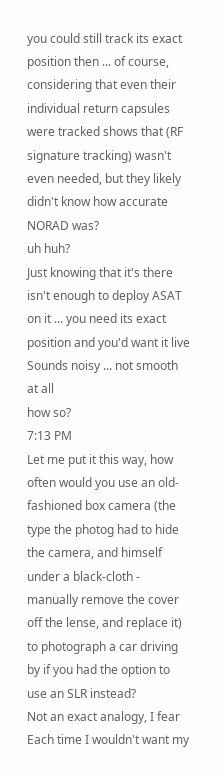you could still track its exact position then ... of course, considering that even their individual return capsules were tracked shows that (RF signature tracking) wasn't even needed, but they likely didn't know how accurate NORAD was?
uh huh?
Just knowing that it's there isn't enough to deploy ASAT on it ... you need its exact position and you'd want it live
Sounds noisy ... not smooth at all
how so?
7:13 PM
Let me put it this way, how often would you use an old-fashioned box camera (the type the photog had to hide the camera, and himself under a black-cloth - manually remove the cover off the lense, and replace it) to photograph a car driving by if you had the option to use an SLR instead?
Not an exact analogy, I fear
Each time I wouldn't want my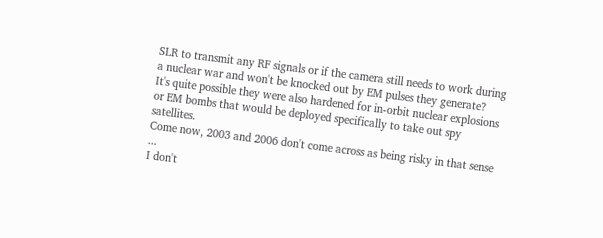SLR to transmit any RF signals or if the camera still needs to work during a nuclear war and won't be knocked out by EM pulses they generate?
It's quite possible they were also hardened for in-orbit nuclear explosions or EM bombs that would be deployed specifically to take out spy satellites.
Come now, 2003 and 2006 don't come across as being risky in that sense ...
I don't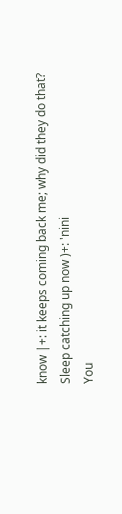know |+: it keeps coming back me; why did they do that?
Sleep catching up now )+: 'nini
You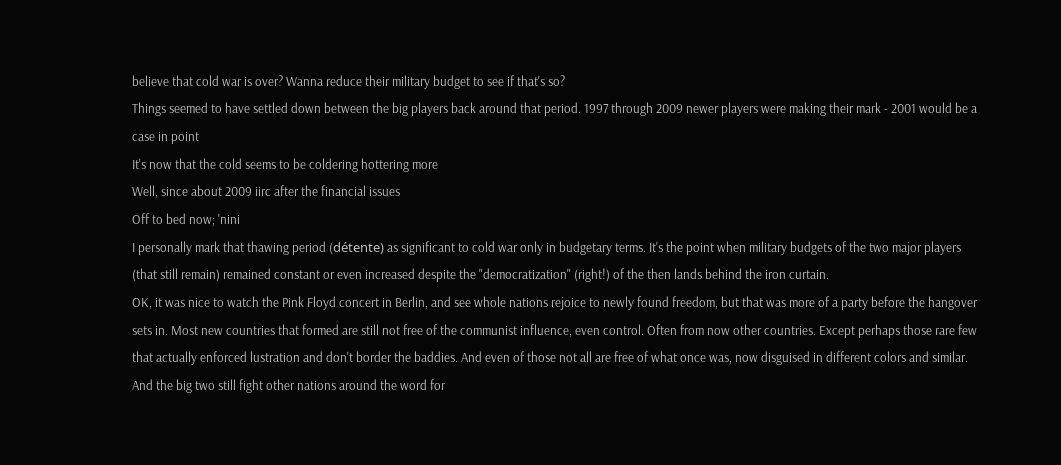believe that cold war is over? Wanna reduce their military budget to see if that's so?
Things seemed to have settled down between the big players back around that period. 1997 through 2009 newer players were making their mark - 2001 would be a case in point
It's now that the cold seems to be coldering hottering more
Well, since about 2009 iirc after the financial issues
Off to bed now; 'nini
I personally mark that thawing period (détente) as significant to cold war only in budgetary terms. It's the point when military budgets of the two major players (that still remain) remained constant or even increased despite the "democratization" (right!) of the then lands behind the iron curtain.
OK, it was nice to watch the Pink Floyd concert in Berlin, and see whole nations rejoice to newly found freedom, but that was more of a party before the hangover sets in. Most new countries that formed are still not free of the communist influence, even control. Often from now other countries. Except perhaps those rare few that actually enforced lustration and don't border the baddies. And even of those not all are free of what once was, now disguised in different colors and similar.
And the big two still fight other nations around the word for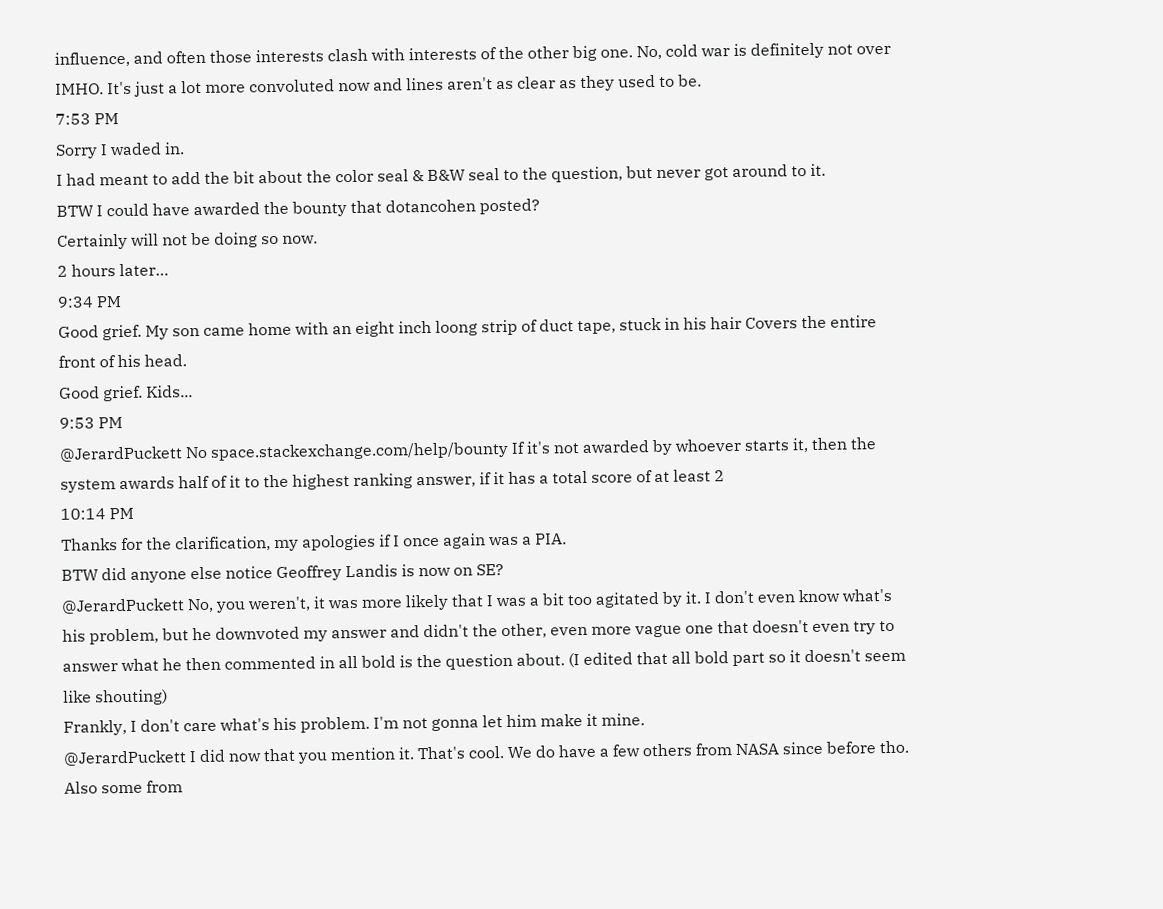influence, and often those interests clash with interests of the other big one. No, cold war is definitely not over IMHO. It's just a lot more convoluted now and lines aren't as clear as they used to be.
7:53 PM
Sorry I waded in.
I had meant to add the bit about the color seal & B&W seal to the question, but never got around to it.
BTW I could have awarded the bounty that dotancohen posted?
Certainly will not be doing so now.
2 hours later…
9:34 PM
Good grief. My son came home with an eight inch loong strip of duct tape, stuck in his hair Covers the entire front of his head.
Good grief. Kids...
9:53 PM
@JerardPuckett No space.stackexchange.com/help/bounty If it's not awarded by whoever starts it, then the system awards half of it to the highest ranking answer, if it has a total score of at least 2
10:14 PM
Thanks for the clarification, my apologies if I once again was a PIA.
BTW did anyone else notice Geoffrey Landis is now on SE?
@JerardPuckett No, you weren't, it was more likely that I was a bit too agitated by it. I don't even know what's his problem, but he downvoted my answer and didn't the other, even more vague one that doesn't even try to answer what he then commented in all bold is the question about. (I edited that all bold part so it doesn't seem like shouting)
Frankly, I don't care what's his problem. I'm not gonna let him make it mine.
@JerardPuckett I did now that you mention it. That's cool. We do have a few others from NASA since before tho. Also some from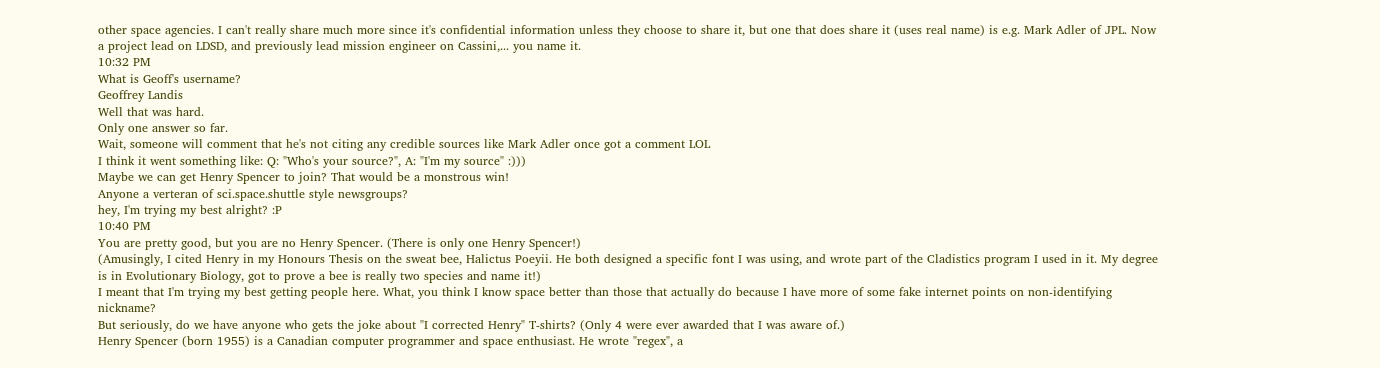other space agencies. I can't really share much more since it's confidential information unless they choose to share it, but one that does share it (uses real name) is e.g. Mark Adler of JPL. Now a project lead on LDSD, and previously lead mission engineer on Cassini,... you name it.
10:32 PM
What is Geoff's username?
Geoffrey Landis
Well that was hard.
Only one answer so far.
Wait, someone will comment that he's not citing any credible sources like Mark Adler once got a comment LOL
I think it went something like: Q: "Who's your source?", A: "I'm my source" :)))
Maybe we can get Henry Spencer to join? That would be a monstrous win!
Anyone a verteran of sci.space.shuttle style newsgroups?
hey, I'm trying my best alright? :P
10:40 PM
You are pretty good, but you are no Henry Spencer. (There is only one Henry Spencer!)
(Amusingly, I cited Henry in my Honours Thesis on the sweat bee, Halictus Poeyii. He both designed a specific font I was using, and wrote part of the Cladistics program I used in it. My degree is in Evolutionary Biology, got to prove a bee is really two species and name it!)
I meant that I'm trying my best getting people here. What, you think I know space better than those that actually do because I have more of some fake internet points on non-identifying nickname?
But seriously, do we have anyone who gets the joke about "I corrected Henry" T-shirts? (Only 4 were ever awarded that I was aware of.)
Henry Spencer (born 1955) is a Canadian computer programmer and space enthusiast. He wrote "regex", a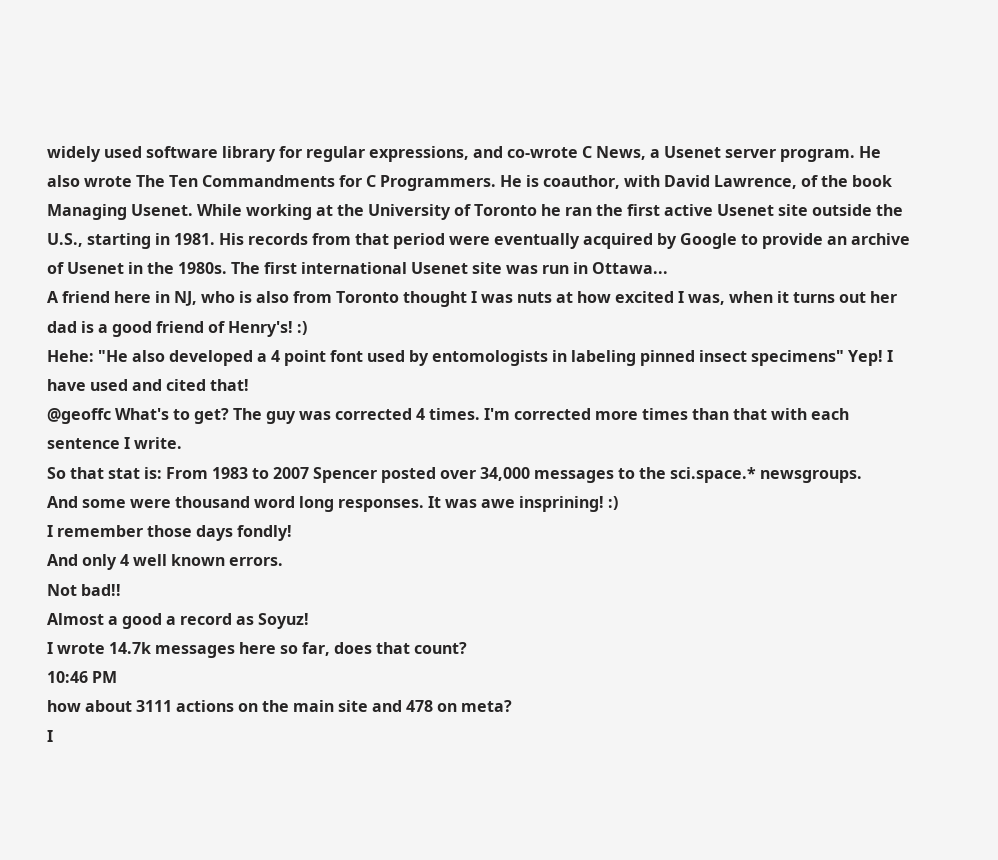widely used software library for regular expressions, and co-wrote C News, a Usenet server program. He also wrote The Ten Commandments for C Programmers. He is coauthor, with David Lawrence, of the book Managing Usenet. While working at the University of Toronto he ran the first active Usenet site outside the U.S., starting in 1981. His records from that period were eventually acquired by Google to provide an archive of Usenet in the 1980s. The first international Usenet site was run in Ottawa...
A friend here in NJ, who is also from Toronto thought I was nuts at how excited I was, when it turns out her dad is a good friend of Henry's! :)
Hehe: "He also developed a 4 point font used by entomologists in labeling pinned insect specimens" Yep! I have used and cited that!
@geoffc What's to get? The guy was corrected 4 times. I'm corrected more times than that with each sentence I write.
So that stat is: From 1983 to 2007 Spencer posted over 34,000 messages to the sci.space.* newsgroups.
And some were thousand word long responses. It was awe insprining! :)
I remember those days fondly!
And only 4 well known errors.
Not bad!!
Almost a good a record as Soyuz!
I wrote 14.7k messages here so far, does that count?
10:46 PM
how about 3111 actions on the main site and 478 on meta?
I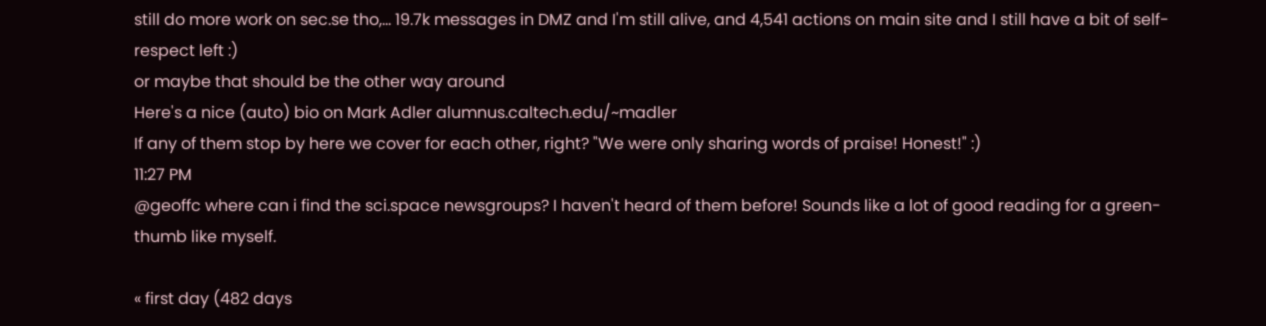still do more work on sec.se tho,... 19.7k messages in DMZ and I'm still alive, and 4,541 actions on main site and I still have a bit of self-respect left :)
or maybe that should be the other way around
Here's a nice (auto) bio on Mark Adler alumnus.caltech.edu/~madler
If any of them stop by here we cover for each other, right? "We were only sharing words of praise! Honest!" :)
11:27 PM
@geoffc where can i find the sci.space newsgroups? I haven't heard of them before! Sounds like a lot of good reading for a green-thumb like myself.

« first day (482 days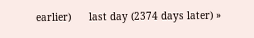earlier)      last day (2374 days later) »